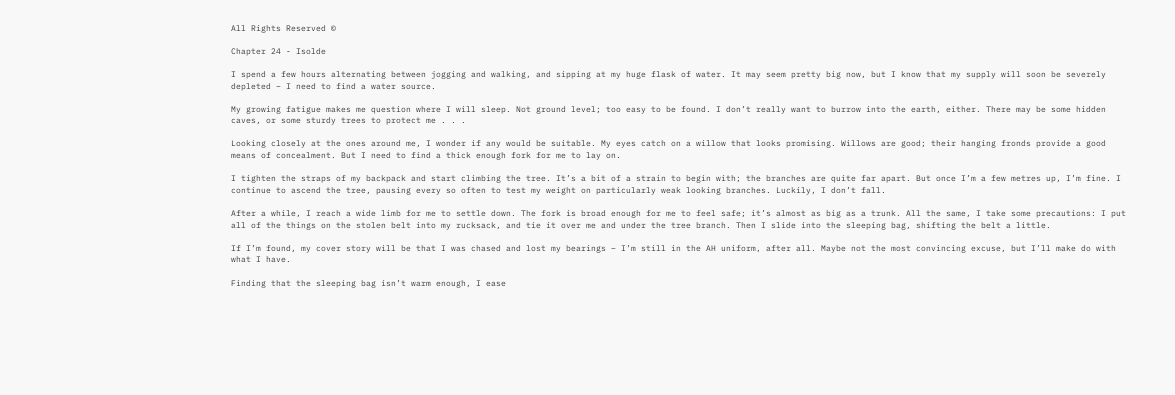All Rights Reserved ©

Chapter 24 - Isolde

I spend a few hours alternating between jogging and walking, and sipping at my huge flask of water. It may seem pretty big now, but I know that my supply will soon be severely depleted – I need to find a water source.

My growing fatigue makes me question where I will sleep. Not ground level; too easy to be found. I don’t really want to burrow into the earth, either. There may be some hidden caves, or some sturdy trees to protect me . . .

Looking closely at the ones around me, I wonder if any would be suitable. My eyes catch on a willow that looks promising. Willows are good; their hanging fronds provide a good means of concealment. But I need to find a thick enough fork for me to lay on.

I tighten the straps of my backpack and start climbing the tree. It’s a bit of a strain to begin with; the branches are quite far apart. But once I’m a few metres up, I’m fine. I continue to ascend the tree, pausing every so often to test my weight on particularly weak looking branches. Luckily, I don’t fall.

After a while, I reach a wide limb for me to settle down. The fork is broad enough for me to feel safe; it’s almost as big as a trunk. All the same, I take some precautions: I put all of the things on the stolen belt into my rucksack, and tie it over me and under the tree branch. Then I slide into the sleeping bag, shifting the belt a little.

If I’m found, my cover story will be that I was chased and lost my bearings – I’m still in the AH uniform, after all. Maybe not the most convincing excuse, but I’ll make do with what I have.

Finding that the sleeping bag isn’t warm enough, I ease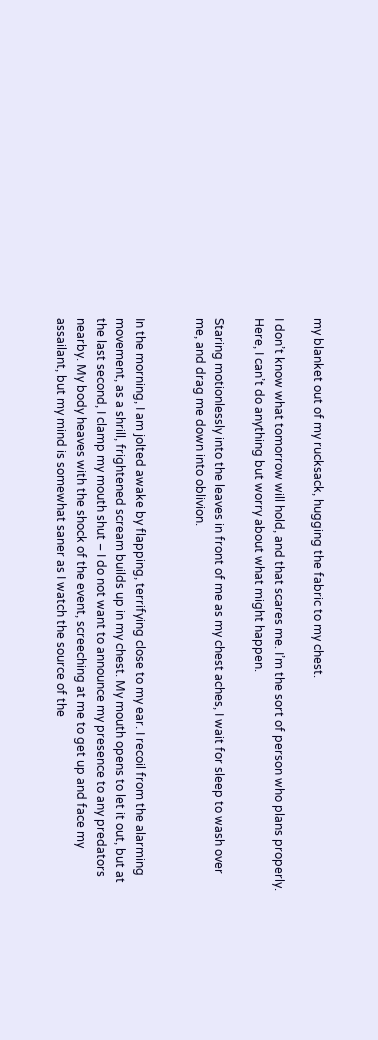my blanket out of my rucksack, hugging the fabric to my chest.

I don’t know what tomorrow will hold, and that scares me. I’m the sort of person who plans properly. Here, I can’t do anything but worry about what might happen.

Staring motionlessly into the leaves in front of me as my chest aches, I wait for sleep to wash over me, and drag me down into oblivion.


In the morning, I am jolted awake by flapping, terrifying close to my ear. I recoil from the alarming movement, as a shrill, frightened scream builds up in my chest. My mouth opens to let it out, but at the last second, I clamp my mouth shut – I do not want to announce my presence to any predators nearby. My body heaves with the shock of the event, screeching at me to get up and face my assailant, but my mind is somewhat saner as I watch the source of the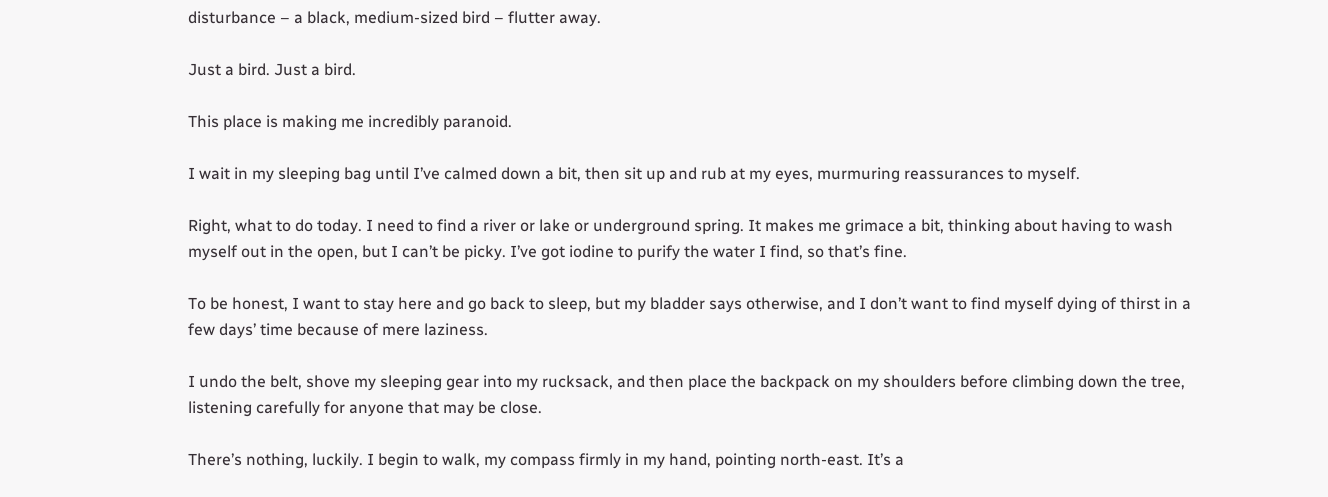disturbance – a black, medium-sized bird – flutter away.

Just a bird. Just a bird.

This place is making me incredibly paranoid.

I wait in my sleeping bag until I’ve calmed down a bit, then sit up and rub at my eyes, murmuring reassurances to myself.

Right, what to do today. I need to find a river or lake or underground spring. It makes me grimace a bit, thinking about having to wash myself out in the open, but I can’t be picky. I’ve got iodine to purify the water I find, so that’s fine.

To be honest, I want to stay here and go back to sleep, but my bladder says otherwise, and I don’t want to find myself dying of thirst in a few days’ time because of mere laziness.

I undo the belt, shove my sleeping gear into my rucksack, and then place the backpack on my shoulders before climbing down the tree, listening carefully for anyone that may be close.

There’s nothing, luckily. I begin to walk, my compass firmly in my hand, pointing north-east. It’s a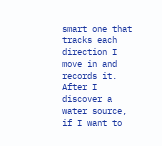smart one that tracks each direction I move in and records it. After I discover a water source, if I want to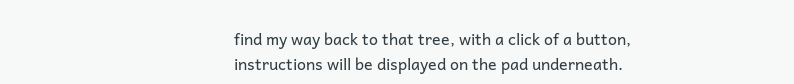find my way back to that tree, with a click of a button, instructions will be displayed on the pad underneath.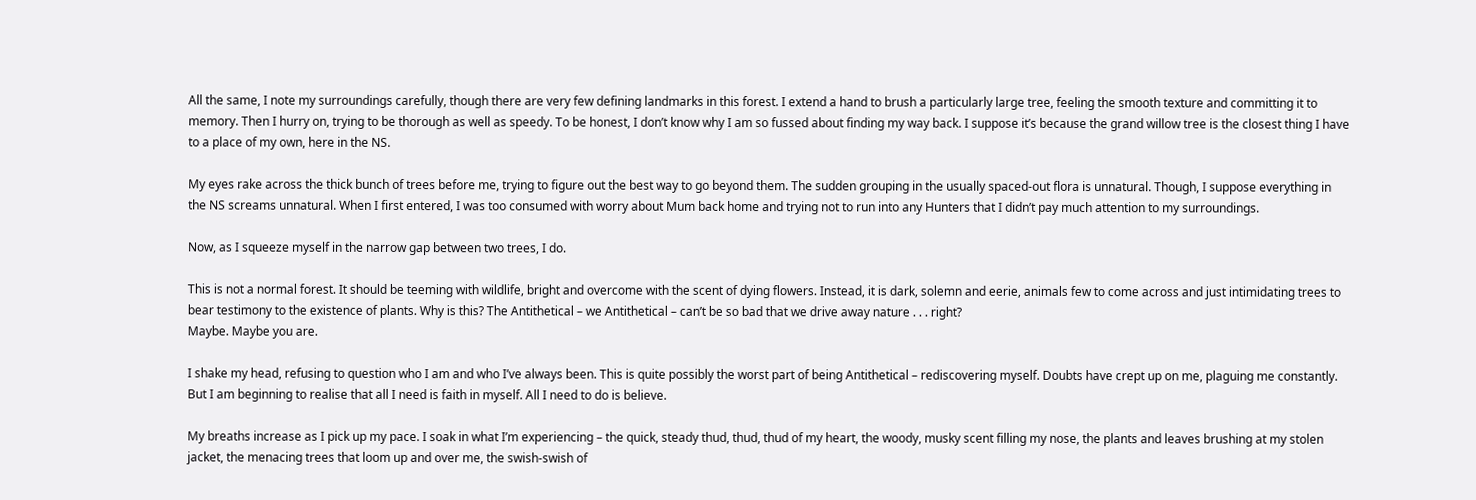All the same, I note my surroundings carefully, though there are very few defining landmarks in this forest. I extend a hand to brush a particularly large tree, feeling the smooth texture and committing it to memory. Then I hurry on, trying to be thorough as well as speedy. To be honest, I don’t know why I am so fussed about finding my way back. I suppose it’s because the grand willow tree is the closest thing I have to a place of my own, here in the NS.

My eyes rake across the thick bunch of trees before me, trying to figure out the best way to go beyond them. The sudden grouping in the usually spaced-out flora is unnatural. Though, I suppose everything in the NS screams unnatural. When I first entered, I was too consumed with worry about Mum back home and trying not to run into any Hunters that I didn’t pay much attention to my surroundings.

Now, as I squeeze myself in the narrow gap between two trees, I do.

This is not a normal forest. It should be teeming with wildlife, bright and overcome with the scent of dying flowers. Instead, it is dark, solemn and eerie, animals few to come across and just intimidating trees to bear testimony to the existence of plants. Why is this? The Antithetical – we Antithetical – can’t be so bad that we drive away nature . . . right?
Maybe. Maybe you are.

I shake my head, refusing to question who I am and who I’ve always been. This is quite possibly the worst part of being Antithetical – rediscovering myself. Doubts have crept up on me, plaguing me constantly. But I am beginning to realise that all I need is faith in myself. All I need to do is believe.

My breaths increase as I pick up my pace. I soak in what I’m experiencing – the quick, steady thud, thud, thud of my heart, the woody, musky scent filling my nose, the plants and leaves brushing at my stolen jacket, the menacing trees that loom up and over me, the swish-swish of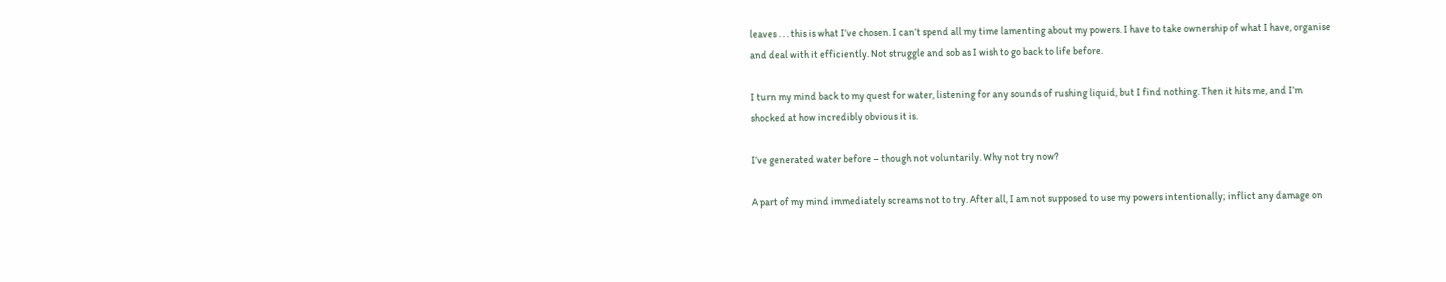leaves . . . this is what I’ve chosen. I can’t spend all my time lamenting about my powers. I have to take ownership of what I have, organise and deal with it efficiently. Not struggle and sob as I wish to go back to life before.

I turn my mind back to my quest for water, listening for any sounds of rushing liquid, but I find nothing. Then it hits me, and I’m shocked at how incredibly obvious it is.

I’ve generated water before – though not voluntarily. Why not try now?

A part of my mind immediately screams not to try. After all, I am not supposed to use my powers intentionally; inflict any damage on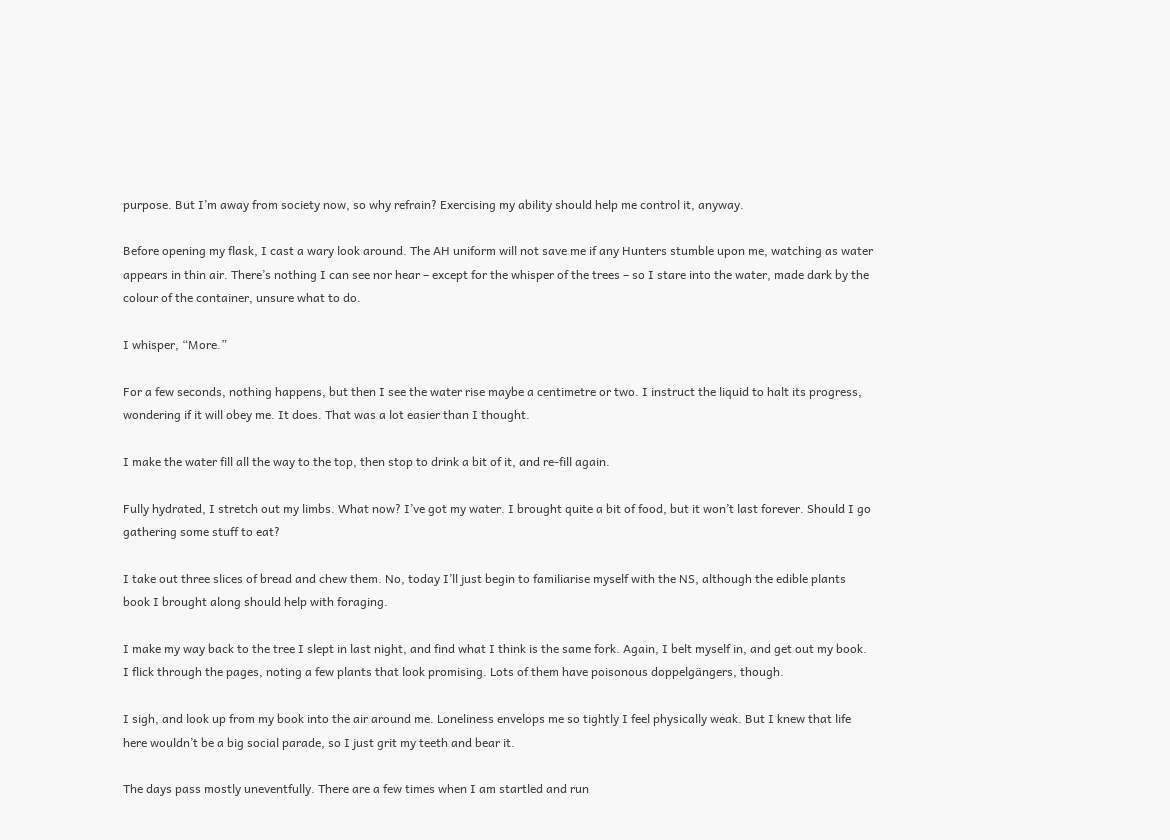purpose. But I’m away from society now, so why refrain? Exercising my ability should help me control it, anyway.

Before opening my flask, I cast a wary look around. The AH uniform will not save me if any Hunters stumble upon me, watching as water appears in thin air. There’s nothing I can see nor hear – except for the whisper of the trees – so I stare into the water, made dark by the colour of the container, unsure what to do.

I whisper, “More.”

For a few seconds, nothing happens, but then I see the water rise maybe a centimetre or two. I instruct the liquid to halt its progress, wondering if it will obey me. It does. That was a lot easier than I thought.

I make the water fill all the way to the top, then stop to drink a bit of it, and re-fill again.

Fully hydrated, I stretch out my limbs. What now? I’ve got my water. I brought quite a bit of food, but it won’t last forever. Should I go gathering some stuff to eat?

I take out three slices of bread and chew them. No, today I’ll just begin to familiarise myself with the NS, although the edible plants book I brought along should help with foraging.

I make my way back to the tree I slept in last night, and find what I think is the same fork. Again, I belt myself in, and get out my book. I flick through the pages, noting a few plants that look promising. Lots of them have poisonous doppelgängers, though.

I sigh, and look up from my book into the air around me. Loneliness envelops me so tightly I feel physically weak. But I knew that life here wouldn’t be a big social parade, so I just grit my teeth and bear it.

The days pass mostly uneventfully. There are a few times when I am startled and run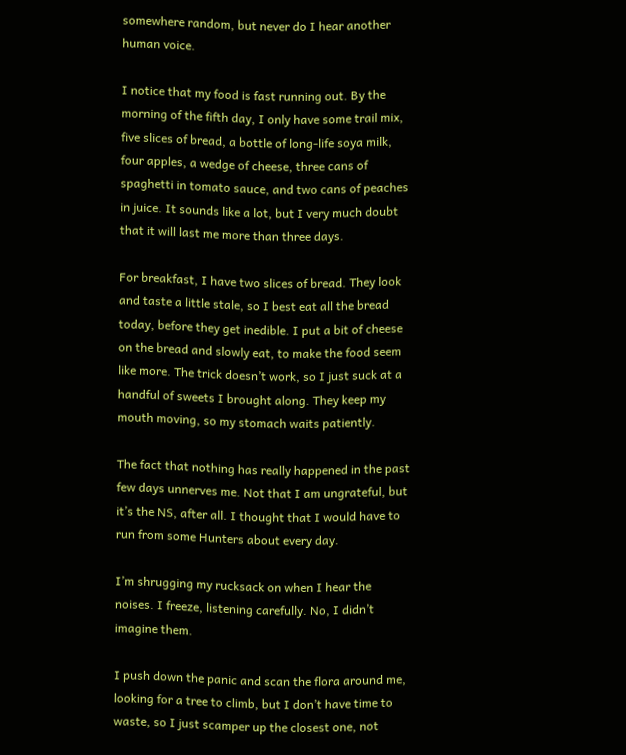somewhere random, but never do I hear another human voice.

I notice that my food is fast running out. By the morning of the fifth day, I only have some trail mix, five slices of bread, a bottle of long-life soya milk, four apples, a wedge of cheese, three cans of spaghetti in tomato sauce, and two cans of peaches in juice. It sounds like a lot, but I very much doubt that it will last me more than three days.

For breakfast, I have two slices of bread. They look and taste a little stale, so I best eat all the bread today, before they get inedible. I put a bit of cheese on the bread and slowly eat, to make the food seem like more. The trick doesn’t work, so I just suck at a handful of sweets I brought along. They keep my mouth moving, so my stomach waits patiently.

The fact that nothing has really happened in the past few days unnerves me. Not that I am ungrateful, but it’s the NS, after all. I thought that I would have to run from some Hunters about every day.

I’m shrugging my rucksack on when I hear the noises. I freeze, listening carefully. No, I didn’t imagine them.

I push down the panic and scan the flora around me, looking for a tree to climb, but I don’t have time to waste, so I just scamper up the closest one, not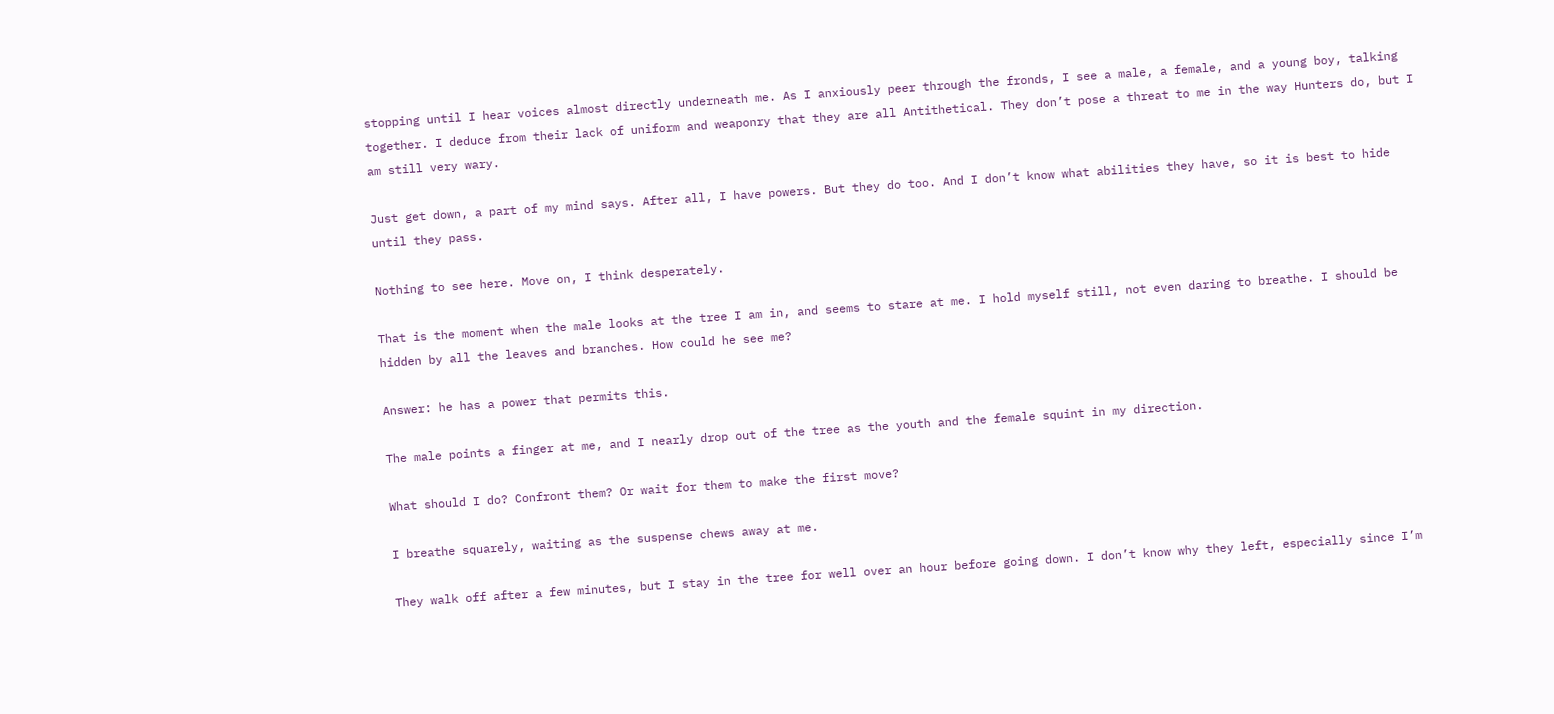stopping until I hear voices almost directly underneath me. As I anxiously peer through the fronds, I see a male, a female, and a young boy, talking together. I deduce from their lack of uniform and weaponry that they are all Antithetical. They don’t pose a threat to me in the way Hunters do, but I am still very wary.

Just get down, a part of my mind says. After all, I have powers. But they do too. And I don’t know what abilities they have, so it is best to hide until they pass.

Nothing to see here. Move on, I think desperately.

That is the moment when the male looks at the tree I am in, and seems to stare at me. I hold myself still, not even daring to breathe. I should be hidden by all the leaves and branches. How could he see me?

Answer: he has a power that permits this.

The male points a finger at me, and I nearly drop out of the tree as the youth and the female squint in my direction.

What should I do? Confront them? Or wait for them to make the first move?

I breathe squarely, waiting as the suspense chews away at me.

They walk off after a few minutes, but I stay in the tree for well over an hour before going down. I don’t know why they left, especially since I’m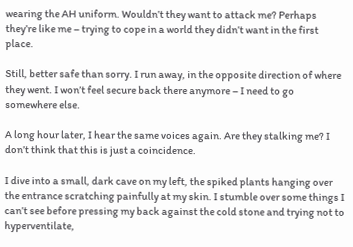wearing the AH uniform. Wouldn’t they want to attack me? Perhaps they’re like me – trying to cope in a world they didn’t want in the first place.

Still, better safe than sorry. I run away, in the opposite direction of where they went. I won’t feel secure back there anymore – I need to go somewhere else.

A long hour later, I hear the same voices again. Are they stalking me? I don’t think that this is just a coincidence.

I dive into a small, dark cave on my left, the spiked plants hanging over the entrance scratching painfully at my skin. I stumble over some things I can’t see before pressing my back against the cold stone and trying not to hyperventilate,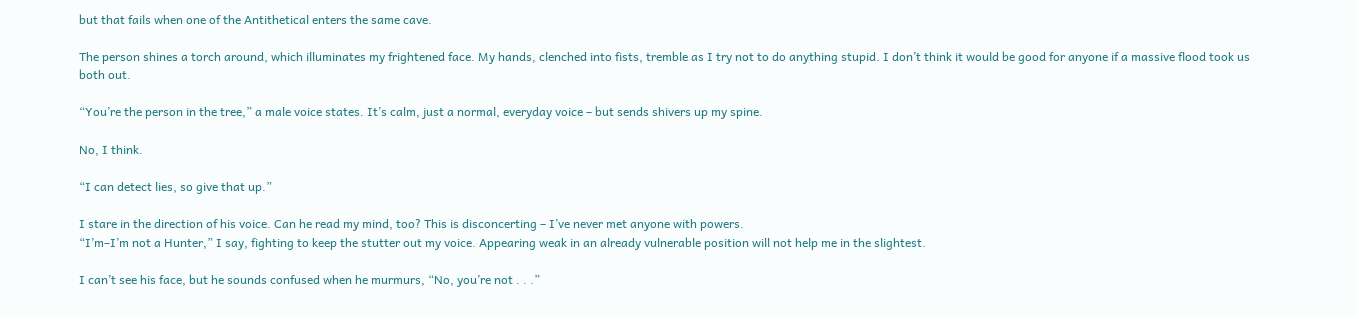but that fails when one of the Antithetical enters the same cave.

The person shines a torch around, which illuminates my frightened face. My hands, clenched into fists, tremble as I try not to do anything stupid. I don’t think it would be good for anyone if a massive flood took us both out.

“You’re the person in the tree,” a male voice states. It’s calm, just a normal, everyday voice – but sends shivers up my spine.

No, I think.

“I can detect lies, so give that up.”

I stare in the direction of his voice. Can he read my mind, too? This is disconcerting – I’ve never met anyone with powers.
“I’m–I’m not a Hunter,” I say, fighting to keep the stutter out my voice. Appearing weak in an already vulnerable position will not help me in the slightest.

I can’t see his face, but he sounds confused when he murmurs, “No, you’re not . . .”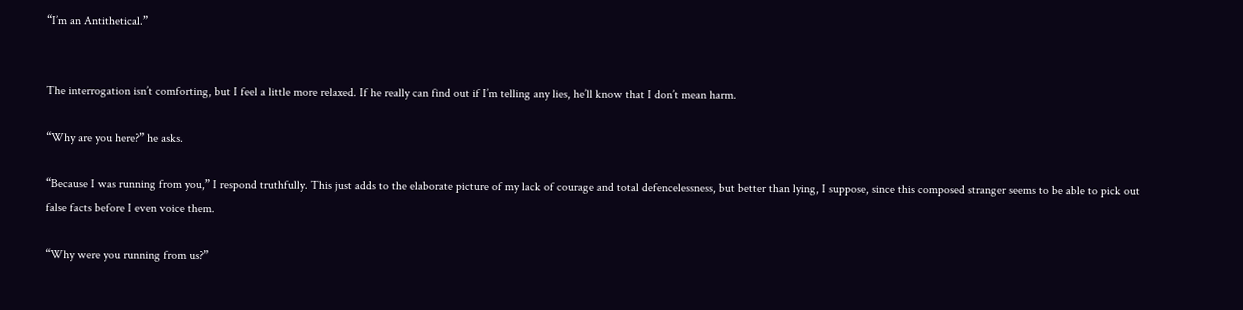“I’m an Antithetical.”


The interrogation isn’t comforting, but I feel a little more relaxed. If he really can find out if I’m telling any lies, he’ll know that I don’t mean harm.

“Why are you here?” he asks.

“Because I was running from you,” I respond truthfully. This just adds to the elaborate picture of my lack of courage and total defencelessness, but better than lying, I suppose, since this composed stranger seems to be able to pick out false facts before I even voice them.

“Why were you running from us?”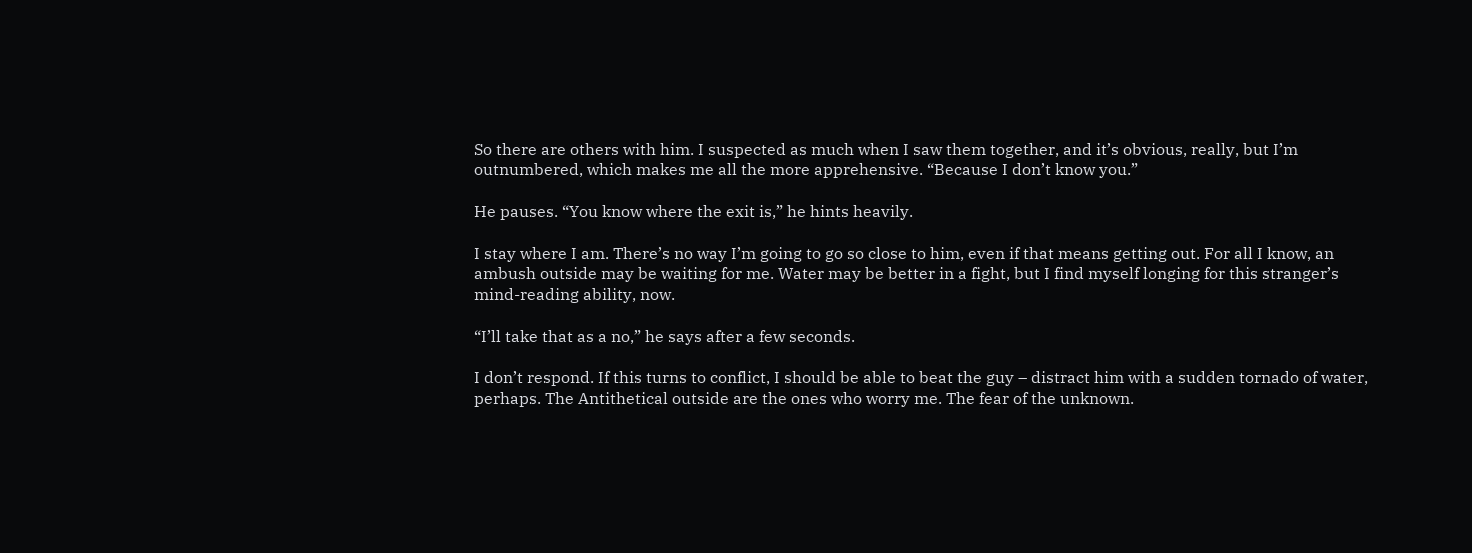So there are others with him. I suspected as much when I saw them together, and it’s obvious, really, but I’m outnumbered, which makes me all the more apprehensive. “Because I don’t know you.”

He pauses. “You know where the exit is,” he hints heavily.

I stay where I am. There’s no way I’m going to go so close to him, even if that means getting out. For all I know, an ambush outside may be waiting for me. Water may be better in a fight, but I find myself longing for this stranger’s mind-reading ability, now.

“I’ll take that as a no,” he says after a few seconds.

I don’t respond. If this turns to conflict, I should be able to beat the guy – distract him with a sudden tornado of water, perhaps. The Antithetical outside are the ones who worry me. The fear of the unknown.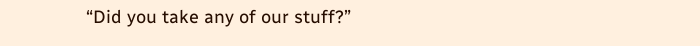“Did you take any of our stuff?”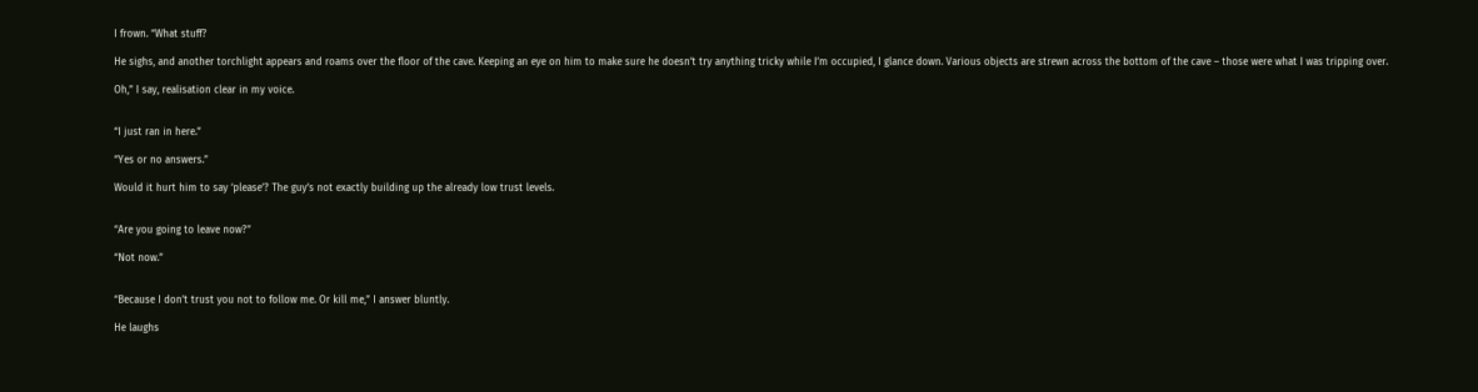I frown. “What stuff?

He sighs, and another torchlight appears and roams over the floor of the cave. Keeping an eye on him to make sure he doesn’t try anything tricky while I’m occupied, I glance down. Various objects are strewn across the bottom of the cave – those were what I was tripping over.

Oh,” I say, realisation clear in my voice.


“I just ran in here.”

“Yes or no answers.”

Would it hurt him to say ‘please’? The guy’s not exactly building up the already low trust levels.


“Are you going to leave now?”

“Not now.”


“Because I don’t trust you not to follow me. Or kill me,” I answer bluntly.

He laughs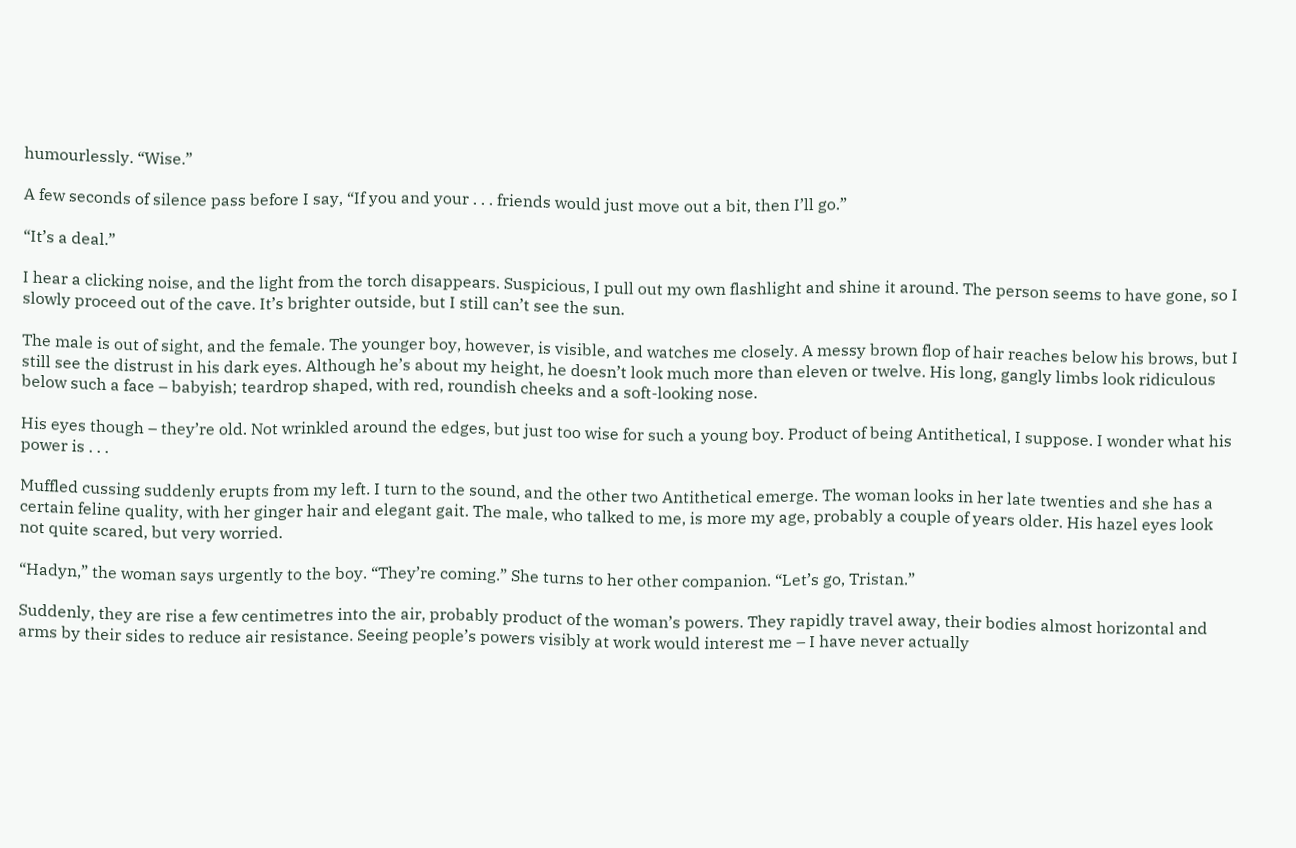humourlessly. “Wise.”

A few seconds of silence pass before I say, “If you and your . . . friends would just move out a bit, then I’ll go.”

“It’s a deal.”

I hear a clicking noise, and the light from the torch disappears. Suspicious, I pull out my own flashlight and shine it around. The person seems to have gone, so I slowly proceed out of the cave. It’s brighter outside, but I still can’t see the sun.

The male is out of sight, and the female. The younger boy, however, is visible, and watches me closely. A messy brown flop of hair reaches below his brows, but I still see the distrust in his dark eyes. Although he’s about my height, he doesn’t look much more than eleven or twelve. His long, gangly limbs look ridiculous below such a face – babyish; teardrop shaped, with red, roundish cheeks and a soft-looking nose.

His eyes though – they’re old. Not wrinkled around the edges, but just too wise for such a young boy. Product of being Antithetical, I suppose. I wonder what his power is . . .

Muffled cussing suddenly erupts from my left. I turn to the sound, and the other two Antithetical emerge. The woman looks in her late twenties and she has a certain feline quality, with her ginger hair and elegant gait. The male, who talked to me, is more my age, probably a couple of years older. His hazel eyes look not quite scared, but very worried.

“Hadyn,” the woman says urgently to the boy. “They’re coming.” She turns to her other companion. “Let’s go, Tristan.”

Suddenly, they are rise a few centimetres into the air, probably product of the woman’s powers. They rapidly travel away, their bodies almost horizontal and arms by their sides to reduce air resistance. Seeing people’s powers visibly at work would interest me – I have never actually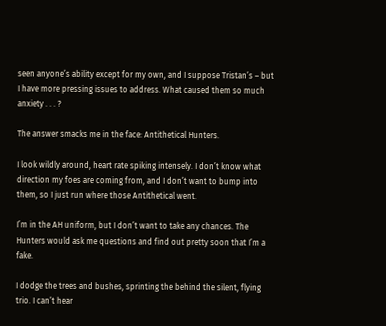seen anyone’s ability except for my own, and I suppose Tristan’s – but I have more pressing issues to address. What caused them so much anxiety . . . ?

The answer smacks me in the face: Antithetical Hunters.

I look wildly around, heart rate spiking intensely. I don’t know what direction my foes are coming from, and I don’t want to bump into them, so I just run where those Antithetical went.

I’m in the AH uniform, but I don’t want to take any chances. The Hunters would ask me questions and find out pretty soon that I’m a fake.

I dodge the trees and bushes, sprinting the behind the silent, flying trio. I can’t hear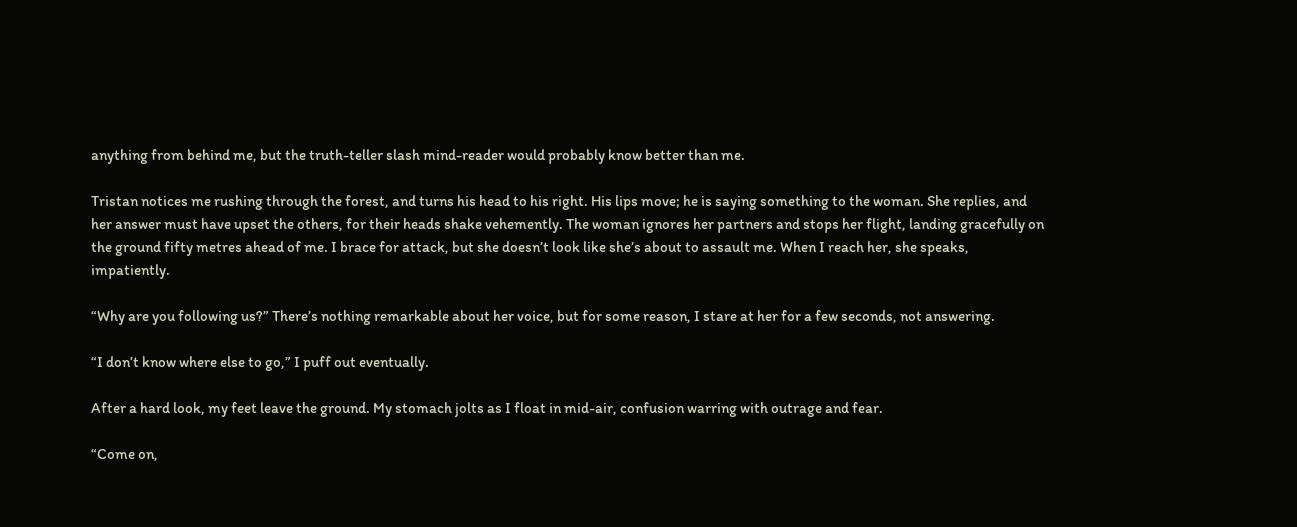anything from behind me, but the truth-teller slash mind-reader would probably know better than me.

Tristan notices me rushing through the forest, and turns his head to his right. His lips move; he is saying something to the woman. She replies, and her answer must have upset the others, for their heads shake vehemently. The woman ignores her partners and stops her flight, landing gracefully on the ground fifty metres ahead of me. I brace for attack, but she doesn’t look like she’s about to assault me. When I reach her, she speaks, impatiently.

“Why are you following us?” There’s nothing remarkable about her voice, but for some reason, I stare at her for a few seconds, not answering.

“I don’t know where else to go,” I puff out eventually.

After a hard look, my feet leave the ground. My stomach jolts as I float in mid-air, confusion warring with outrage and fear.

“Come on,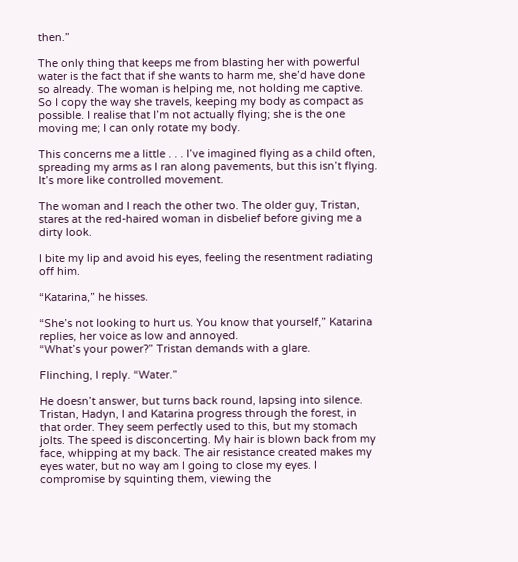then.”

The only thing that keeps me from blasting her with powerful water is the fact that if she wants to harm me, she’d have done so already. The woman is helping me, not holding me captive. So I copy the way she travels, keeping my body as compact as possible. I realise that I’m not actually flying; she is the one moving me; I can only rotate my body.

This concerns me a little . . . I’ve imagined flying as a child often, spreading my arms as I ran along pavements, but this isn’t flying. It’s more like controlled movement.

The woman and I reach the other two. The older guy, Tristan, stares at the red-haired woman in disbelief before giving me a dirty look.

I bite my lip and avoid his eyes, feeling the resentment radiating off him.

“Katarina,” he hisses.

“She’s not looking to hurt us. You know that yourself,” Katarina replies, her voice as low and annoyed.
“What’s your power?” Tristan demands with a glare.

Flinching, I reply. “Water.”

He doesn’t answer, but turns back round, lapsing into silence. Tristan, Hadyn, I and Katarina progress through the forest, in that order. They seem perfectly used to this, but my stomach jolts. The speed is disconcerting. My hair is blown back from my face, whipping at my back. The air resistance created makes my eyes water, but no way am I going to close my eyes. I compromise by squinting them, viewing the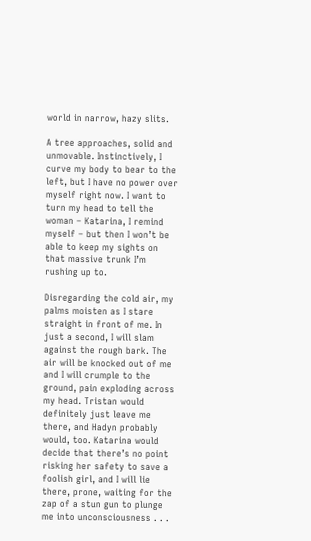world in narrow, hazy slits.

A tree approaches, solid and unmovable. Instinctively, I curve my body to bear to the left, but I have no power over myself right now. I want to turn my head to tell the woman – Katarina, I remind myself – but then I won’t be able to keep my sights on that massive trunk I’m rushing up to.

Disregarding the cold air, my palms moisten as I stare straight in front of me. In just a second, I will slam against the rough bark. The air will be knocked out of me and I will crumple to the ground, pain exploding across my head. Tristan would definitely just leave me there, and Hadyn probably would, too. Katarina would decide that there’s no point risking her safety to save a foolish girl, and I will lie there, prone, waiting for the zap of a stun gun to plunge me into unconsciousness . . .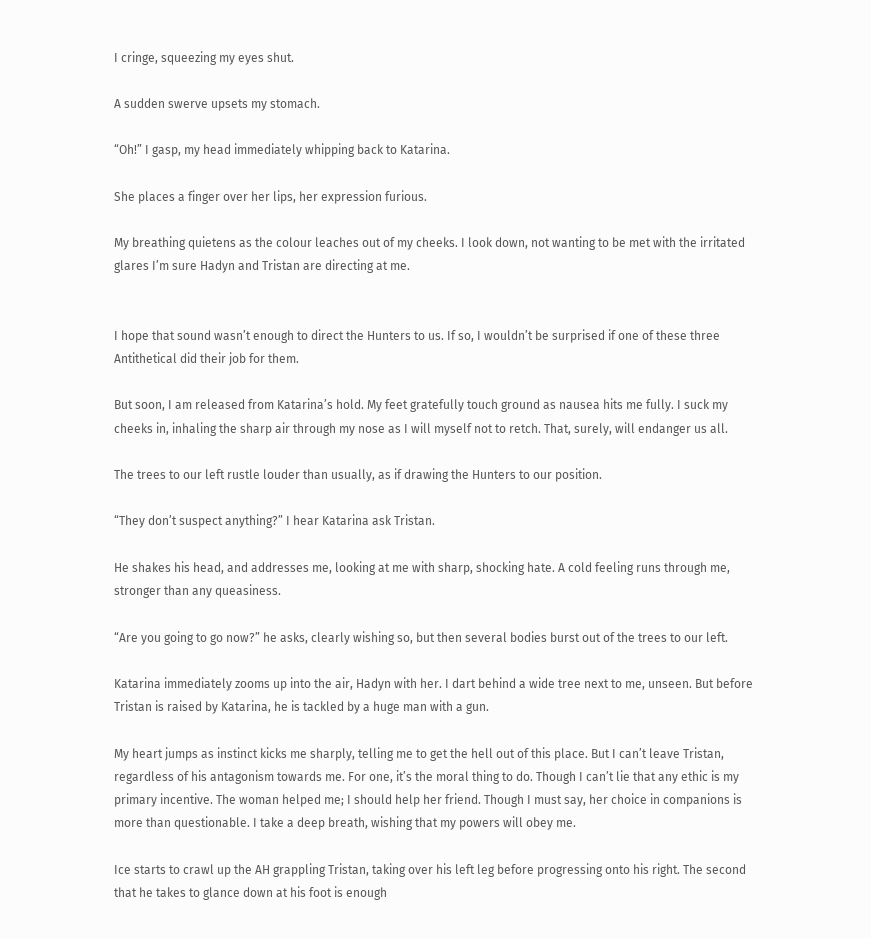I cringe, squeezing my eyes shut.

A sudden swerve upsets my stomach.

“Oh!” I gasp, my head immediately whipping back to Katarina.

She places a finger over her lips, her expression furious.

My breathing quietens as the colour leaches out of my cheeks. I look down, not wanting to be met with the irritated glares I’m sure Hadyn and Tristan are directing at me.


I hope that sound wasn’t enough to direct the Hunters to us. If so, I wouldn’t be surprised if one of these three Antithetical did their job for them.

But soon, I am released from Katarina’s hold. My feet gratefully touch ground as nausea hits me fully. I suck my cheeks in, inhaling the sharp air through my nose as I will myself not to retch. That, surely, will endanger us all.

The trees to our left rustle louder than usually, as if drawing the Hunters to our position.

“They don’t suspect anything?” I hear Katarina ask Tristan.

He shakes his head, and addresses me, looking at me with sharp, shocking hate. A cold feeling runs through me, stronger than any queasiness.

“Are you going to go now?” he asks, clearly wishing so, but then several bodies burst out of the trees to our left.

Katarina immediately zooms up into the air, Hadyn with her. I dart behind a wide tree next to me, unseen. But before Tristan is raised by Katarina, he is tackled by a huge man with a gun.

My heart jumps as instinct kicks me sharply, telling me to get the hell out of this place. But I can’t leave Tristan, regardless of his antagonism towards me. For one, it’s the moral thing to do. Though I can’t lie that any ethic is my primary incentive. The woman helped me; I should help her friend. Though I must say, her choice in companions is more than questionable. I take a deep breath, wishing that my powers will obey me.

Ice starts to crawl up the AH grappling Tristan, taking over his left leg before progressing onto his right. The second that he takes to glance down at his foot is enough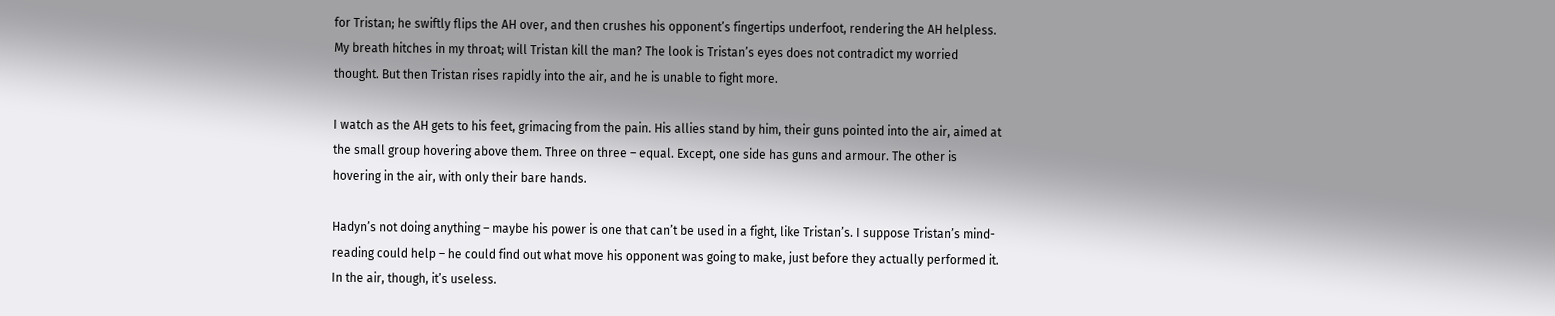for Tristan; he swiftly flips the AH over, and then crushes his opponent’s fingertips underfoot, rendering the AH helpless. My breath hitches in my throat; will Tristan kill the man? The look is Tristan’s eyes does not contradict my worried thought. But then Tristan rises rapidly into the air, and he is unable to fight more.

I watch as the AH gets to his feet, grimacing from the pain. His allies stand by him, their guns pointed into the air, aimed at the small group hovering above them. Three on three – equal. Except, one side has guns and armour. The other is hovering in the air, with only their bare hands.

Hadyn’s not doing anything – maybe his power is one that can’t be used in a fight, like Tristan’s. I suppose Tristan’s mind-reading could help – he could find out what move his opponent was going to make, just before they actually performed it. In the air, though, it’s useless.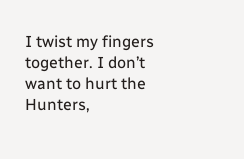I twist my fingers together. I don’t want to hurt the Hunters,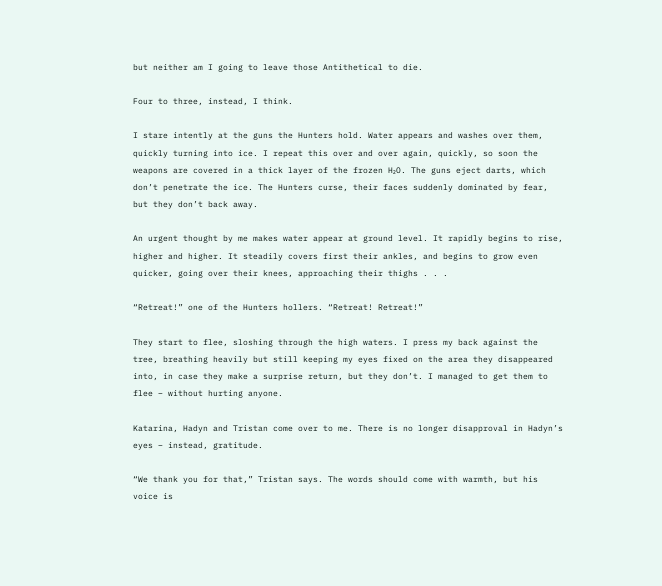but neither am I going to leave those Antithetical to die.

Four to three, instead, I think.

I stare intently at the guns the Hunters hold. Water appears and washes over them, quickly turning into ice. I repeat this over and over again, quickly, so soon the weapons are covered in a thick layer of the frozen H₂O. The guns eject darts, which don’t penetrate the ice. The Hunters curse, their faces suddenly dominated by fear, but they don’t back away.

An urgent thought by me makes water appear at ground level. It rapidly begins to rise, higher and higher. It steadily covers first their ankles, and begins to grow even quicker, going over their knees, approaching their thighs . . .

“Retreat!” one of the Hunters hollers. “Retreat! Retreat!”

They start to flee, sloshing through the high waters. I press my back against the tree, breathing heavily but still keeping my eyes fixed on the area they disappeared into, in case they make a surprise return, but they don’t. I managed to get them to flee – without hurting anyone.

Katarina, Hadyn and Tristan come over to me. There is no longer disapproval in Hadyn’s eyes – instead, gratitude.

“We thank you for that,” Tristan says. The words should come with warmth, but his voice is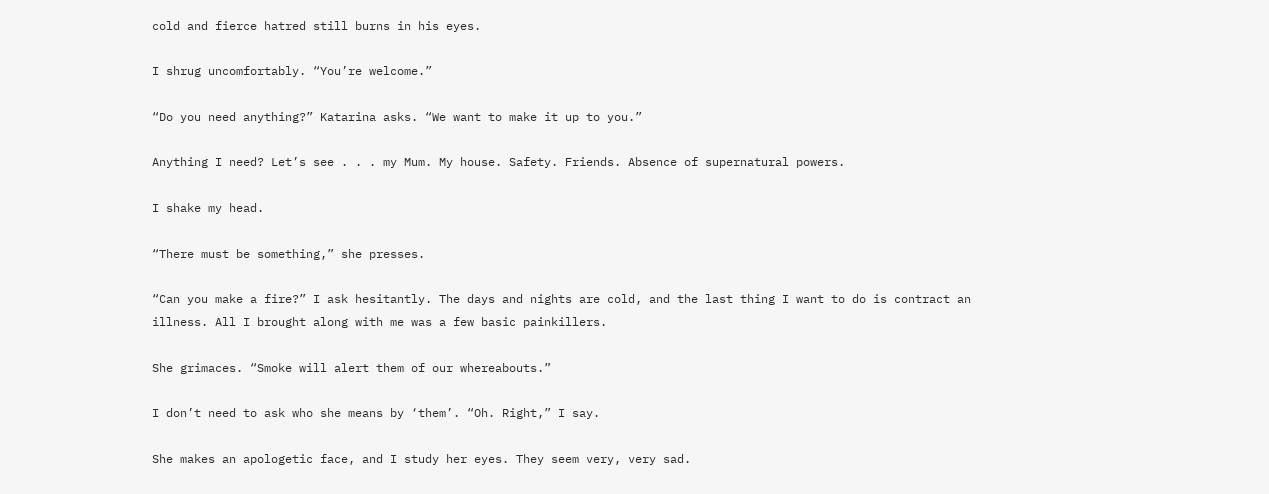cold and fierce hatred still burns in his eyes.

I shrug uncomfortably. “You’re welcome.”

“Do you need anything?” Katarina asks. “We want to make it up to you.”

Anything I need? Let’s see . . . my Mum. My house. Safety. Friends. Absence of supernatural powers.

I shake my head.

“There must be something,” she presses.

“Can you make a fire?” I ask hesitantly. The days and nights are cold, and the last thing I want to do is contract an illness. All I brought along with me was a few basic painkillers.

She grimaces. “Smoke will alert them of our whereabouts.”

I don’t need to ask who she means by ‘them’. “Oh. Right,” I say.

She makes an apologetic face, and I study her eyes. They seem very, very sad.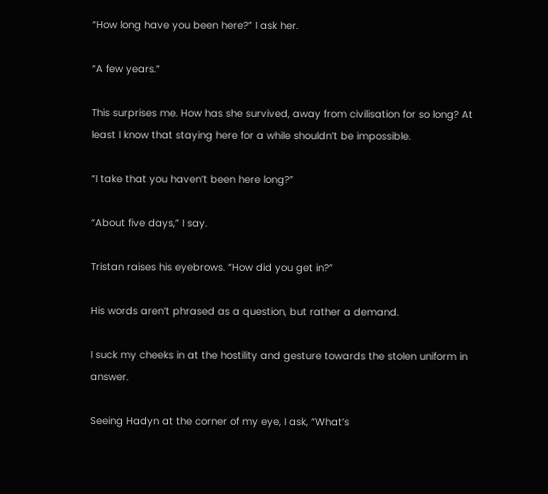“How long have you been here?” I ask her.

“A few years.”

This surprises me. How has she survived, away from civilisation for so long? At least I know that staying here for a while shouldn’t be impossible.

“I take that you haven’t been here long?”

“About five days,” I say.

Tristan raises his eyebrows. “How did you get in?”

His words aren’t phrased as a question, but rather a demand.

I suck my cheeks in at the hostility and gesture towards the stolen uniform in answer.

Seeing Hadyn at the corner of my eye, I ask, “What’s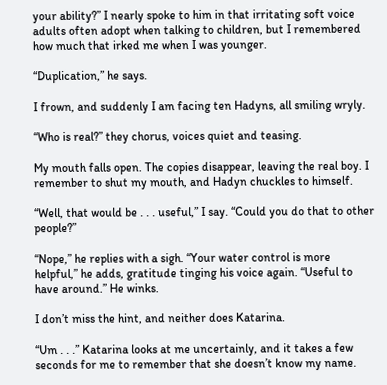your ability?” I nearly spoke to him in that irritating soft voice adults often adopt when talking to children, but I remembered how much that irked me when I was younger.

“Duplication,” he says.

I frown, and suddenly I am facing ten Hadyns, all smiling wryly.

“Who is real?” they chorus, voices quiet and teasing.

My mouth falls open. The copies disappear, leaving the real boy. I remember to shut my mouth, and Hadyn chuckles to himself.

“Well, that would be . . . useful,” I say. “Could you do that to other people?”

“Nope,” he replies with a sigh. “Your water control is more helpful,” he adds, gratitude tinging his voice again. “Useful to have around.” He winks.

I don’t miss the hint, and neither does Katarina.

“Um . . .” Katarina looks at me uncertainly, and it takes a few seconds for me to remember that she doesn’t know my name.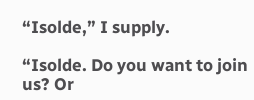“Isolde,” I supply.

“Isolde. Do you want to join us? Or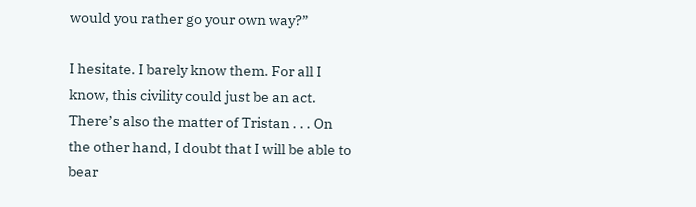would you rather go your own way?”

I hesitate. I barely know them. For all I know, this civility could just be an act. There’s also the matter of Tristan . . . On the other hand, I doubt that I will be able to bear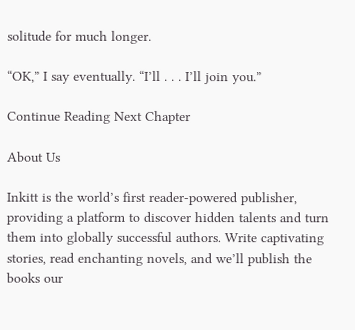solitude for much longer.

“OK,” I say eventually. “I’ll . . . I’ll join you.”

Continue Reading Next Chapter

About Us

Inkitt is the world’s first reader-powered publisher, providing a platform to discover hidden talents and turn them into globally successful authors. Write captivating stories, read enchanting novels, and we’ll publish the books our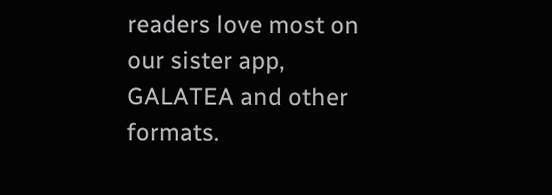readers love most on our sister app, GALATEA and other formats.